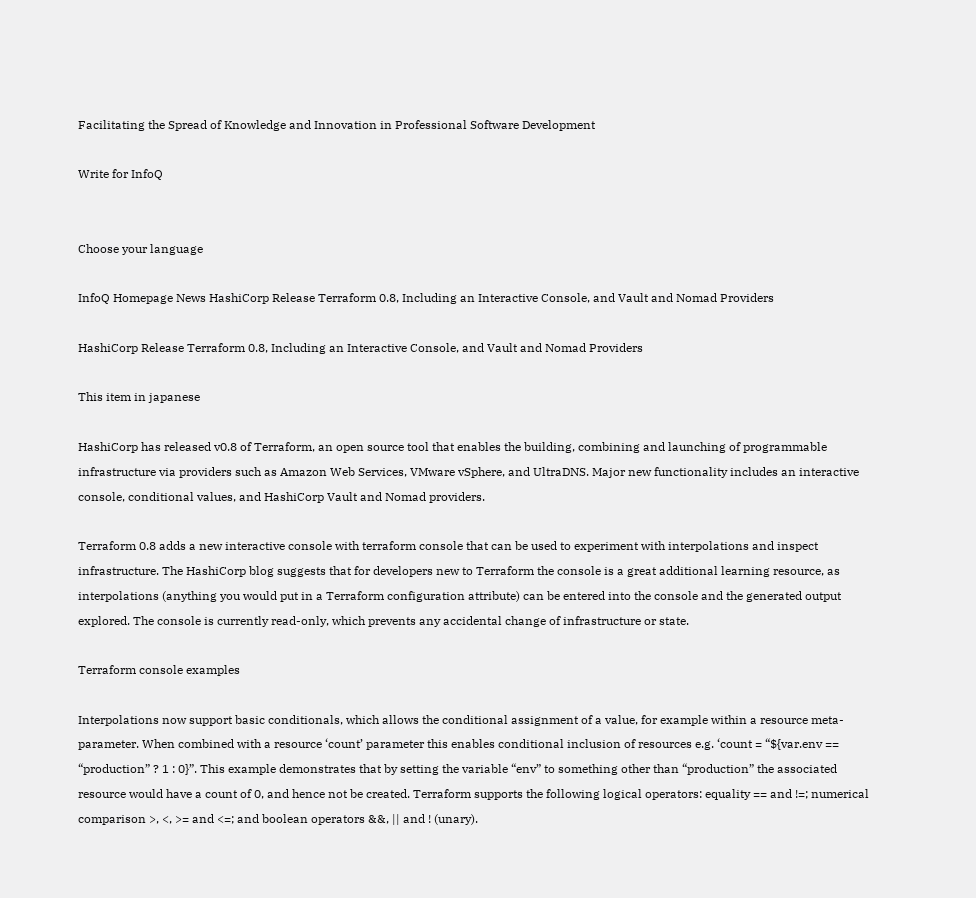Facilitating the Spread of Knowledge and Innovation in Professional Software Development

Write for InfoQ


Choose your language

InfoQ Homepage News HashiCorp Release Terraform 0.8, Including an Interactive Console, and Vault and Nomad Providers

HashiCorp Release Terraform 0.8, Including an Interactive Console, and Vault and Nomad Providers

This item in japanese

HashiCorp has released v0.8 of Terraform, an open source tool that enables the building, combining and launching of programmable infrastructure via providers such as Amazon Web Services, VMware vSphere, and UltraDNS. Major new functionality includes an interactive console, conditional values, and HashiCorp Vault and Nomad providers.

Terraform 0.8 adds a new interactive console with terraform console that can be used to experiment with interpolations and inspect infrastructure. The HashiCorp blog suggests that for developers new to Terraform the console is a great additional learning resource, as interpolations (anything you would put in a Terraform configuration attribute) can be entered into the console and the generated output explored. The console is currently read-only, which prevents any accidental change of infrastructure or state.

Terraform console examples

Interpolations now support basic conditionals, which allows the conditional assignment of a value, for example within a resource meta-parameter. When combined with a resource ‘count’ parameter this enables conditional inclusion of resources e.g. ‘count = “${var.env == “production” ? 1 : 0}”. This example demonstrates that by setting the variable “env” to something other than “production” the associated resource would have a count of 0, and hence not be created. Terraform supports the following logical operators: equality == and !=; numerical comparison >, <, >= and <=; and boolean operators &&, || and ! (unary).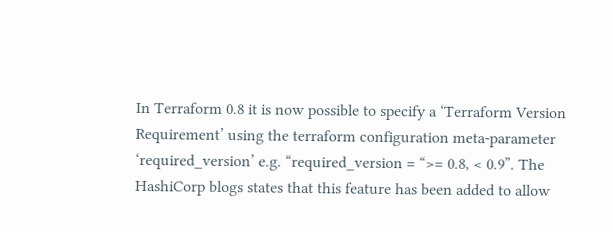In Terraform 0.8 it is now possible to specify a ‘Terraform Version Requirement’ using the terraform configuration meta-parameter ‘required_version’ e.g. “required_version = “>= 0.8, < 0.9”. The HashiCorp blogs states that this feature has been added to allow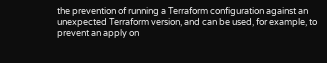the prevention of running a Terraform configuration against an unexpected Terraform version, and can be used, for example, to prevent an apply on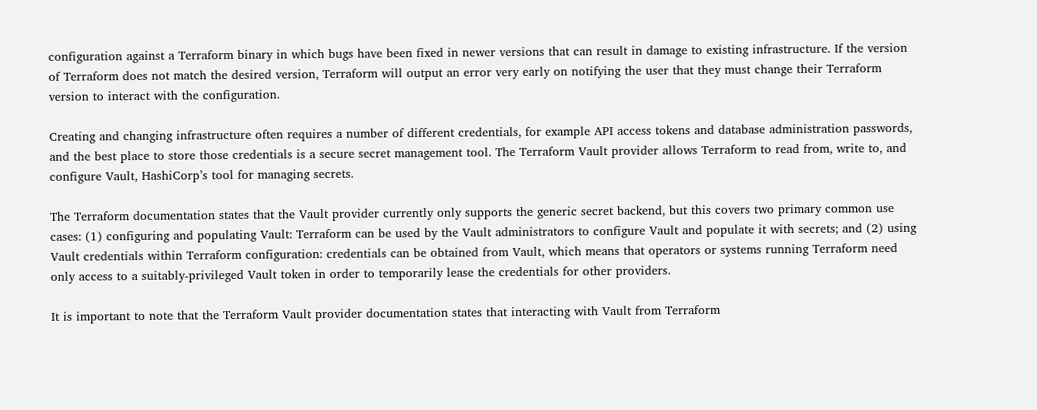configuration against a Terraform binary in which bugs have been fixed in newer versions that can result in damage to existing infrastructure. If the version of Terraform does not match the desired version, Terraform will output an error very early on notifying the user that they must change their Terraform version to interact with the configuration.

Creating and changing infrastructure often requires a number of different credentials, for example API access tokens and database administration passwords, and the best place to store those credentials is a secure secret management tool. The Terraform Vault provider allows Terraform to read from, write to, and configure Vault, HashiCorp’s tool for managing secrets.

The Terraform documentation states that the Vault provider currently only supports the generic secret backend, but this covers two primary common use cases: (1) configuring and populating Vault: Terraform can be used by the Vault administrators to configure Vault and populate it with secrets; and (2) using Vault credentials within Terraform configuration: credentials can be obtained from Vault, which means that operators or systems running Terraform need only access to a suitably-privileged Vault token in order to temporarily lease the credentials for other providers.

It is important to note that the Terraform Vault provider documentation states that interacting with Vault from Terraform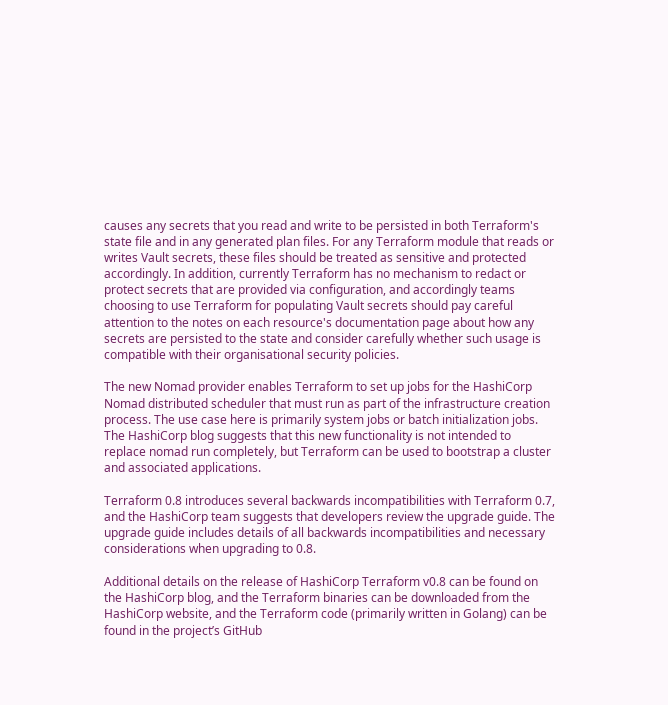causes any secrets that you read and write to be persisted in both Terraform's state file and in any generated plan files. For any Terraform module that reads or writes Vault secrets, these files should be treated as sensitive and protected accordingly. In addition, currently Terraform has no mechanism to redact or protect secrets that are provided via configuration, and accordingly teams choosing to use Terraform for populating Vault secrets should pay careful attention to the notes on each resource's documentation page about how any secrets are persisted to the state and consider carefully whether such usage is compatible with their organisational security policies.

The new Nomad provider enables Terraform to set up jobs for the HashiCorp Nomad distributed scheduler that must run as part of the infrastructure creation process. The use case here is primarily system jobs or batch initialization jobs. The HashiCorp blog suggests that this new functionality is not intended to replace nomad run completely, but Terraform can be used to bootstrap a cluster and associated applications.

Terraform 0.8 introduces several backwards incompatibilities with Terraform 0.7, and the HashiCorp team suggests that developers review the upgrade guide. The upgrade guide includes details of all backwards incompatibilities and necessary considerations when upgrading to 0.8.

Additional details on the release of HashiCorp Terraform v0.8 can be found on the HashiCorp blog, and the Terraform binaries can be downloaded from the HashiCorp website, and the Terraform code (primarily written in Golang) can be found in the project’s GitHub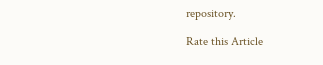repository.

Rate this Article